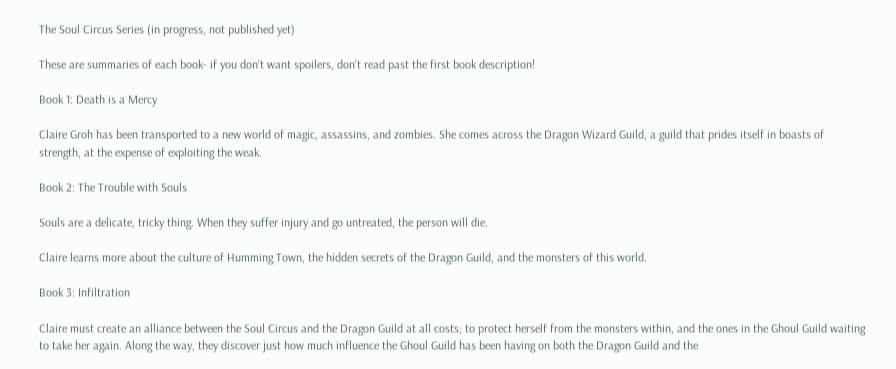The Soul Circus Series (in progress, not published yet)

These are summaries of each book- if you don't want spoilers, don't read past the first book description!

Book 1: Death is a Mercy

Claire Groh has been transported to a new world of magic, assassins, and zombies. She comes across the Dragon Wizard Guild, a guild that prides itself in boasts of strength, at the expense of exploiting the weak.

Book 2: The Trouble with Souls

Souls are a delicate, tricky thing. When they suffer injury and go untreated, the person will die.

Claire learns more about the culture of Humming Town, the hidden secrets of the Dragon Guild, and the monsters of this world.

Book 3: Infiltration

Claire must create an alliance between the Soul Circus and the Dragon Guild at all costs; to protect herself from the monsters within, and the ones in the Ghoul Guild waiting to take her again. Along the way, they discover just how much influence the Ghoul Guild has been having on both the Dragon Guild and the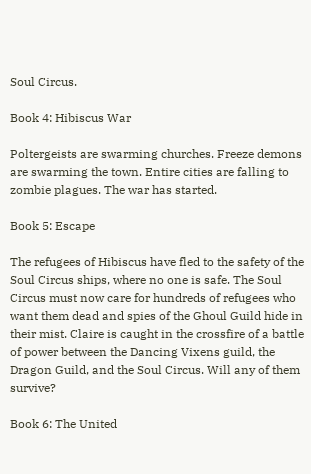Soul Circus.

Book 4: Hibiscus War

Poltergeists are swarming churches. Freeze demons are swarming the town. Entire cities are falling to zombie plagues. The war has started.

Book 5: Escape

The refugees of Hibiscus have fled to the safety of the Soul Circus ships, where no one is safe. The Soul Circus must now care for hundreds of refugees who want them dead and spies of the Ghoul Guild hide in their mist. Claire is caught in the crossfire of a battle of power between the Dancing Vixens guild, the Dragon Guild, and the Soul Circus. Will any of them survive?

Book 6: The United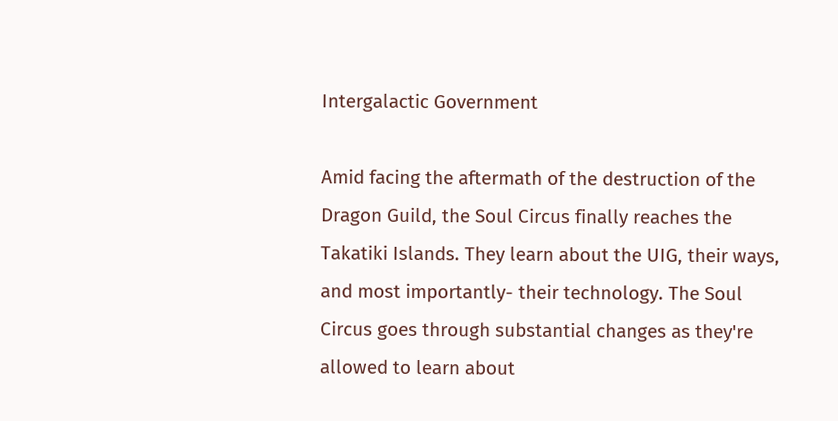Intergalactic Government

Amid facing the aftermath of the destruction of the Dragon Guild, the Soul Circus finally reaches the Takatiki Islands. They learn about the UIG, their ways, and most importantly- their technology. The Soul Circus goes through substantial changes as they're allowed to learn about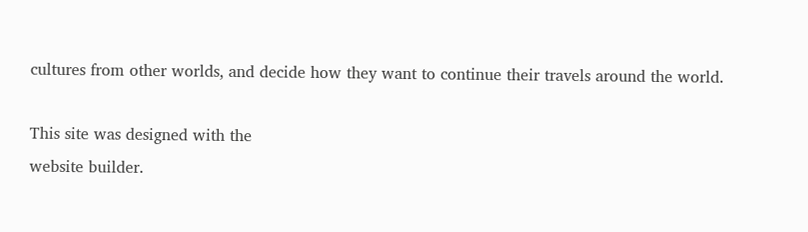cultures from other worlds, and decide how they want to continue their travels around the world.

This site was designed with the
website builder.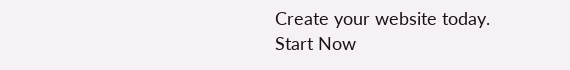Create your website today.
Start Now